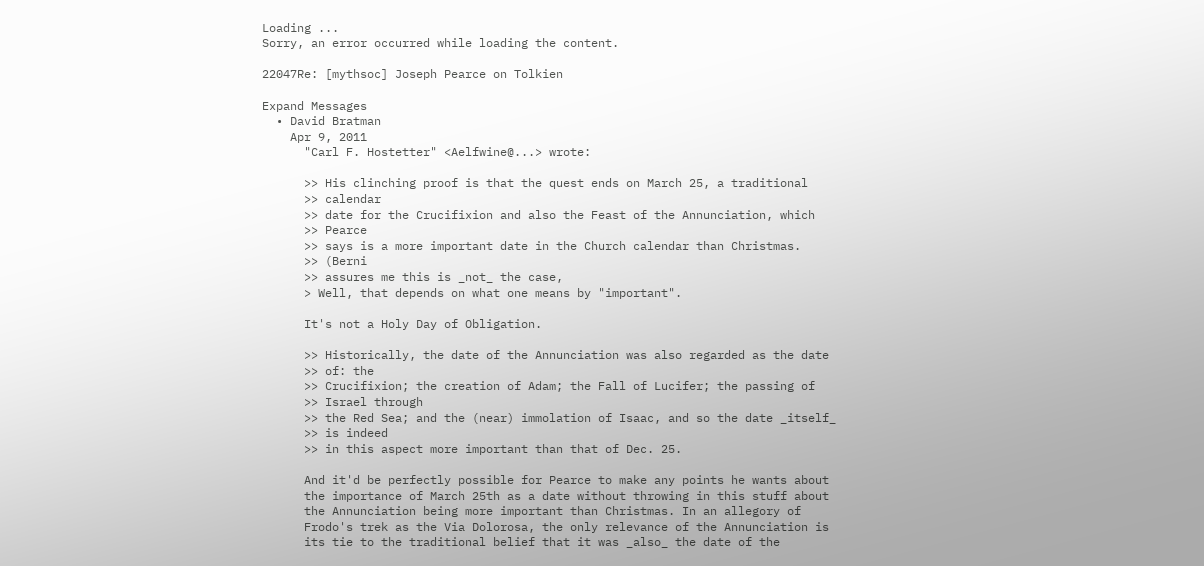Loading ...
Sorry, an error occurred while loading the content.

22047Re: [mythsoc] Joseph Pearce on Tolkien

Expand Messages
  • David Bratman
    Apr 9, 2011
      "Carl F. Hostetter" <Aelfwine@...> wrote:

      >> His clinching proof is that the quest ends on March 25, a traditional
      >> calendar
      >> date for the Crucifixion and also the Feast of the Annunciation, which
      >> Pearce
      >> says is a more important date in the Church calendar than Christmas.
      >> (Berni
      >> assures me this is _not_ the case,
      > Well, that depends on what one means by "important".

      It's not a Holy Day of Obligation.

      >> Historically, the date of the Annunciation was also regarded as the date
      >> of: the
      >> Crucifixion; the creation of Adam; the Fall of Lucifer; the passing of
      >> Israel through
      >> the Red Sea; and the (near) immolation of Isaac, and so the date _itself_
      >> is indeed
      >> in this aspect more important than that of Dec. 25.

      And it'd be perfectly possible for Pearce to make any points he wants about
      the importance of March 25th as a date without throwing in this stuff about
      the Annunciation being more important than Christmas. In an allegory of
      Frodo's trek as the Via Dolorosa, the only relevance of the Annunciation is
      its tie to the traditional belief that it was _also_ the date of the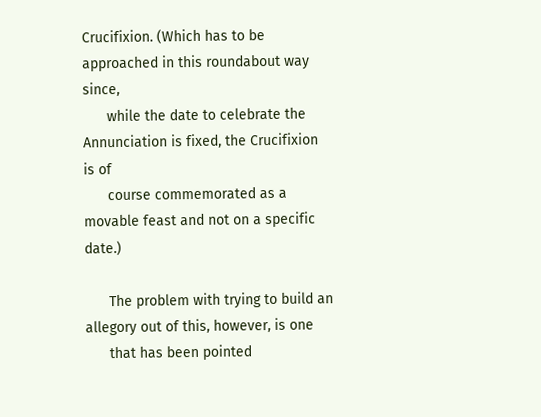Crucifixion. (Which has to be approached in this roundabout way since,
      while the date to celebrate the Annunciation is fixed, the Crucifixion is of
      course commemorated as a movable feast and not on a specific date.)

      The problem with trying to build an allegory out of this, however, is one
      that has been pointed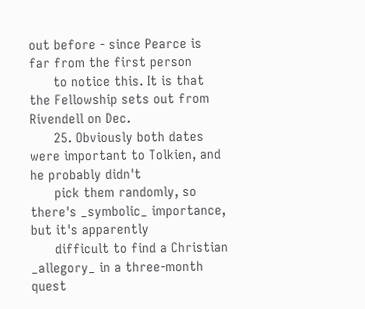out before - since Pearce is far from the first person
      to notice this. It is that the Fellowship sets out from Rivendell on Dec.
      25. Obviously both dates were important to Tolkien, and he probably didn't
      pick them randomly, so there's _symbolic_ importance, but it's apparently
      difficult to find a Christian _allegory_ in a three-month quest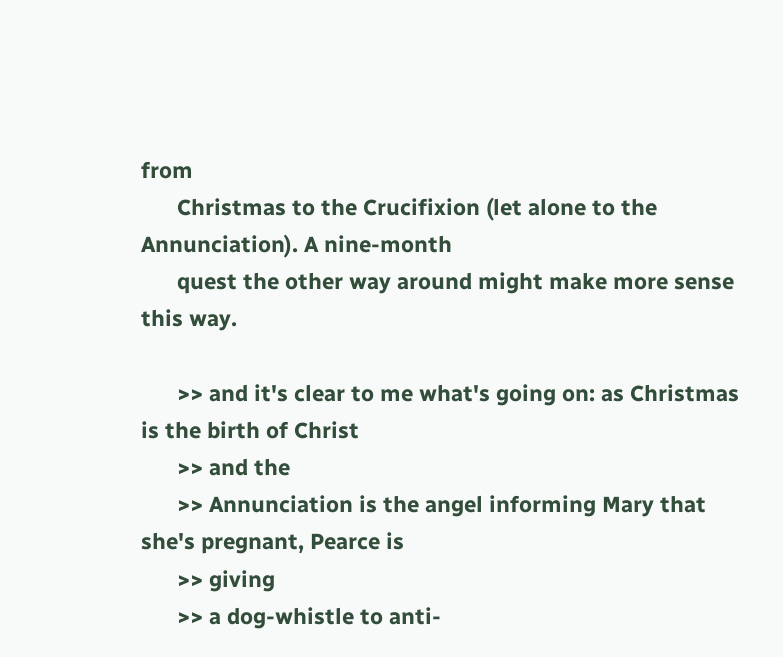from
      Christmas to the Crucifixion (let alone to the Annunciation). A nine-month
      quest the other way around might make more sense this way.

      >> and it's clear to me what's going on: as Christmas is the birth of Christ
      >> and the
      >> Annunciation is the angel informing Mary that she's pregnant, Pearce is
      >> giving
      >> a dog-whistle to anti-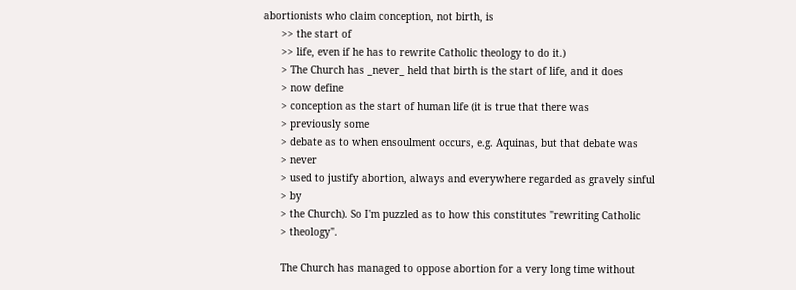abortionists who claim conception, not birth, is
      >> the start of
      >> life, even if he has to rewrite Catholic theology to do it.)
      > The Church has _never_ held that birth is the start of life, and it does
      > now define
      > conception as the start of human life (it is true that there was
      > previously some
      > debate as to when ensoulment occurs, e.g. Aquinas, but that debate was
      > never
      > used to justify abortion, always and everywhere regarded as gravely sinful
      > by
      > the Church). So I'm puzzled as to how this constitutes "rewriting Catholic
      > theology".

      The Church has managed to oppose abortion for a very long time without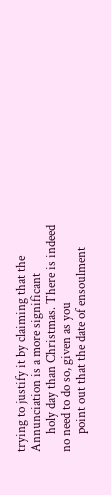trying to justify it by claiming that the Annunciation is a more significant
      holy day than Christmas. There is indeed no need to do so, given as you
      point out that the date of ensoulment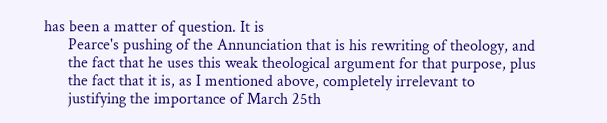has been a matter of question. It is
      Pearce's pushing of the Annunciation that is his rewriting of theology, and
      the fact that he uses this weak theological argument for that purpose, plus
      the fact that it is, as I mentioned above, completely irrelevant to
      justifying the importance of March 25th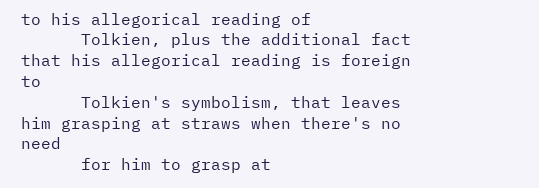to his allegorical reading of
      Tolkien, plus the additional fact that his allegorical reading is foreign to
      Tolkien's symbolism, that leaves him grasping at straws when there's no need
      for him to grasp at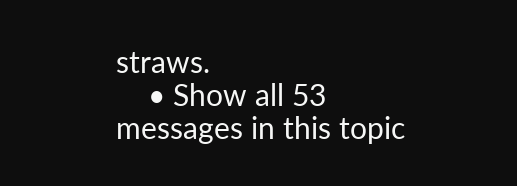straws.
    • Show all 53 messages in this topic